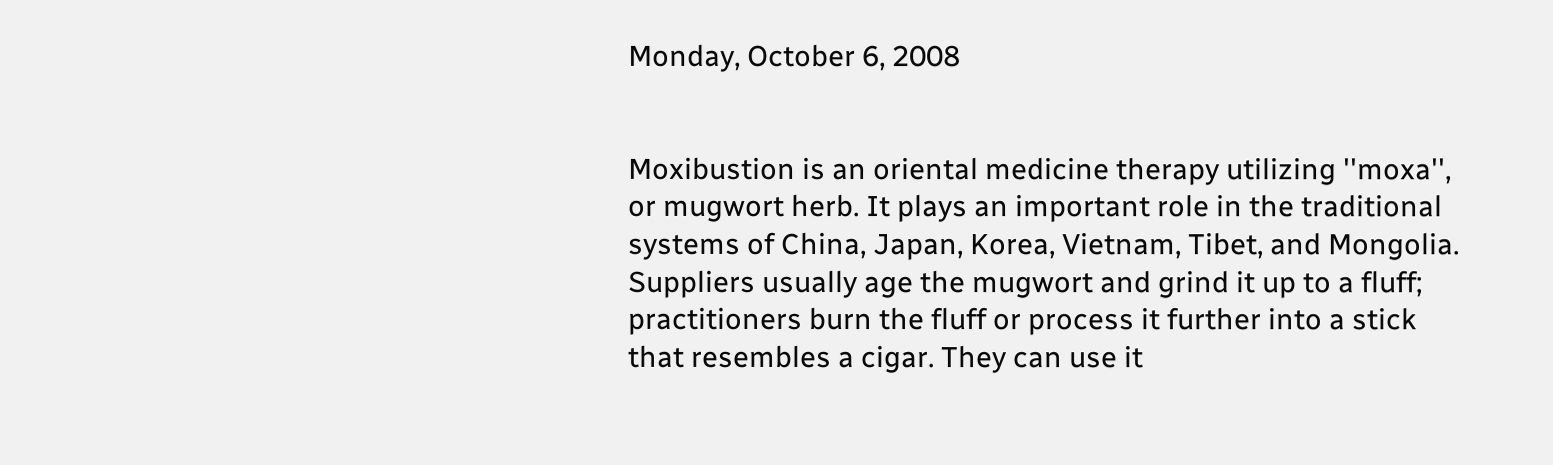Monday, October 6, 2008


Moxibustion is an oriental medicine therapy utilizing ''moxa'', or mugwort herb. It plays an important role in the traditional systems of China, Japan, Korea, Vietnam, Tibet, and Mongolia. Suppliers usually age the mugwort and grind it up to a fluff; practitioners burn the fluff or process it further into a stick that resembles a cigar. They can use it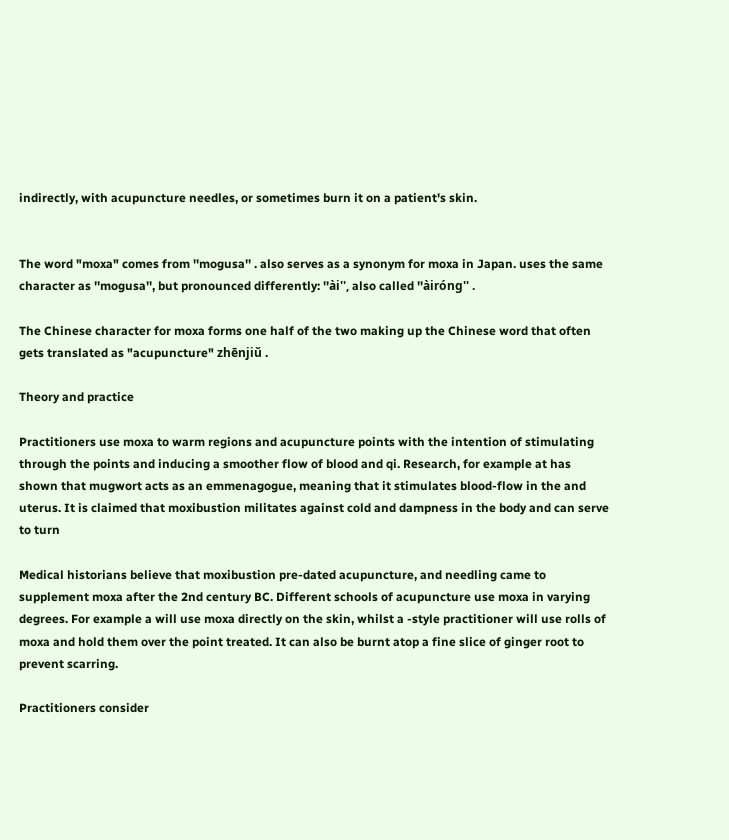indirectly, with acupuncture needles, or sometimes burn it on a patient's skin.


The word "moxa" comes from ''mogusa'' . also serves as a synonym for moxa in Japan. uses the same character as ''mogusa'', but pronounced differently: ''ài'', also called ''àiróng'' .

The Chinese character for moxa forms one half of the two making up the Chinese word that often gets translated as "acupuncture" zhēnjiǔ .

Theory and practice

Practitioners use moxa to warm regions and acupuncture points with the intention of stimulating through the points and inducing a smoother flow of blood and qi. Research, for example at has shown that mugwort acts as an emmenagogue, meaning that it stimulates blood-flow in the and uterus. It is claimed that moxibustion militates against cold and dampness in the body and can serve to turn

Medical historians believe that moxibustion pre-dated acupuncture, and needling came to supplement moxa after the 2nd century BC. Different schools of acupuncture use moxa in varying degrees. For example a will use moxa directly on the skin, whilst a -style practitioner will use rolls of moxa and hold them over the point treated. It can also be burnt atop a fine slice of ginger root to prevent scarring.

Practitioners consider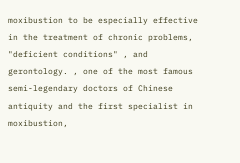moxibustion to be especially effective in the treatment of chronic problems, "deficient conditions" , and gerontology. , one of the most famous semi-legendary doctors of Chinese antiquity and the first specialist in moxibustion,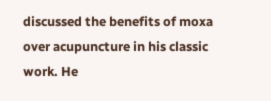discussed the benefits of moxa over acupuncture in his classic work. He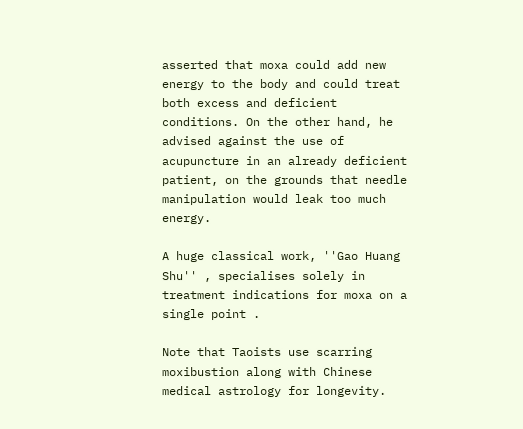asserted that moxa could add new energy to the body and could treat both excess and deficient conditions. On the other hand, he advised against the use of acupuncture in an already deficient patient, on the grounds that needle manipulation would leak too much energy.

A huge classical work, ''Gao Huang Shu'' , specialises solely in treatment indications for moxa on a single point .

Note that Taoists use scarring moxibustion along with Chinese medical astrology for longevity.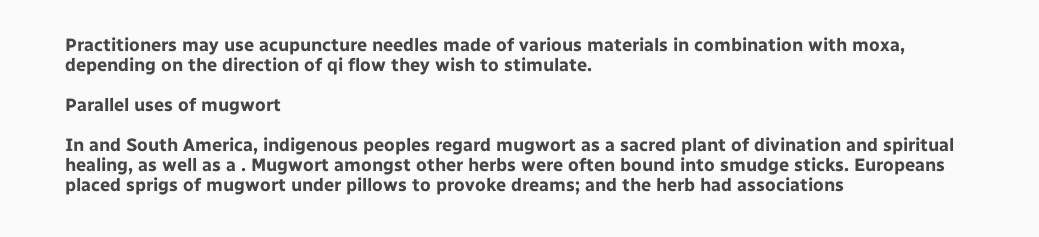Practitioners may use acupuncture needles made of various materials in combination with moxa, depending on the direction of qi flow they wish to stimulate.

Parallel uses of mugwort

In and South America, indigenous peoples regard mugwort as a sacred plant of divination and spiritual healing, as well as a . Mugwort amongst other herbs were often bound into smudge sticks. Europeans placed sprigs of mugwort under pillows to provoke dreams; and the herb had associations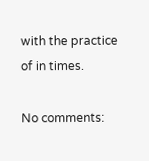with the practice of in times.

No comments: